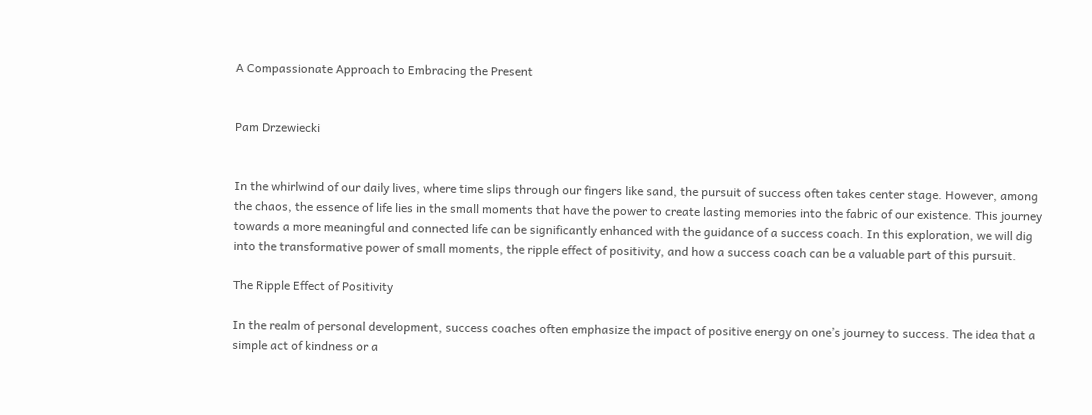A Compassionate Approach to Embracing the Present


Pam Drzewiecki


In the whirlwind of our daily lives, where time slips through our fingers like sand, the pursuit of success often takes center stage. However, among the chaos, the essence of life lies in the small moments that have the power to create lasting memories into the fabric of our existence. This journey towards a more meaningful and connected life can be significantly enhanced with the guidance of a success coach. In this exploration, we will dig into the transformative power of small moments, the ripple effect of positivity, and how a success coach can be a valuable part of this pursuit.

The Ripple Effect of Positivity

In the realm of personal development, success coaches often emphasize the impact of positive energy on one’s journey to success. The idea that a simple act of kindness or a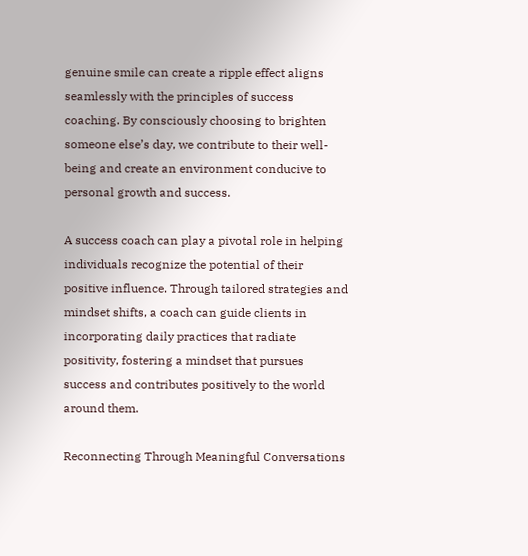genuine smile can create a ripple effect aligns seamlessly with the principles of success coaching. By consciously choosing to brighten someone else’s day, we contribute to their well-being and create an environment conducive to personal growth and success.

A success coach can play a pivotal role in helping individuals recognize the potential of their positive influence. Through tailored strategies and mindset shifts, a coach can guide clients in incorporating daily practices that radiate positivity, fostering a mindset that pursues success and contributes positively to the world around them.

Reconnecting Through Meaningful Conversations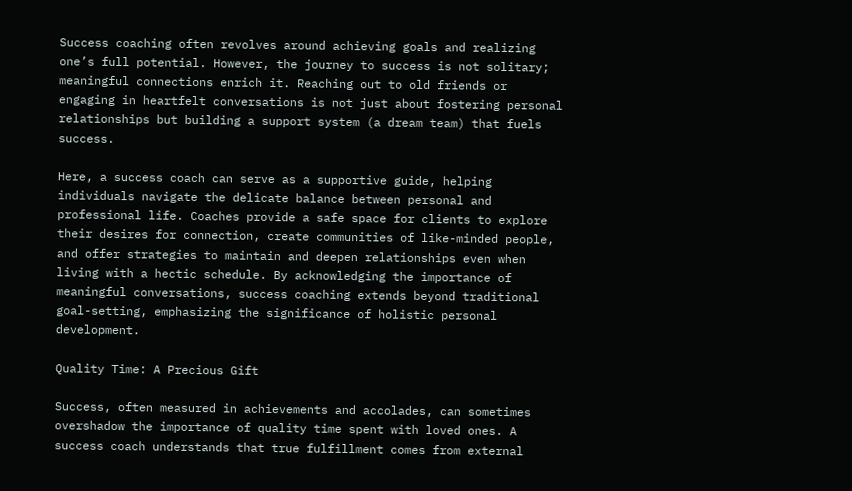Success coaching often revolves around achieving goals and realizing one’s full potential. However, the journey to success is not solitary; meaningful connections enrich it. Reaching out to old friends or engaging in heartfelt conversations is not just about fostering personal relationships but building a support system (a dream team) that fuels success.

Here, a success coach can serve as a supportive guide, helping individuals navigate the delicate balance between personal and professional life. Coaches provide a safe space for clients to explore their desires for connection, create communities of like-minded people, and offer strategies to maintain and deepen relationships even when living with a hectic schedule. By acknowledging the importance of meaningful conversations, success coaching extends beyond traditional goal-setting, emphasizing the significance of holistic personal development.

Quality Time: A Precious Gift

Success, often measured in achievements and accolades, can sometimes overshadow the importance of quality time spent with loved ones. A success coach understands that true fulfillment comes from external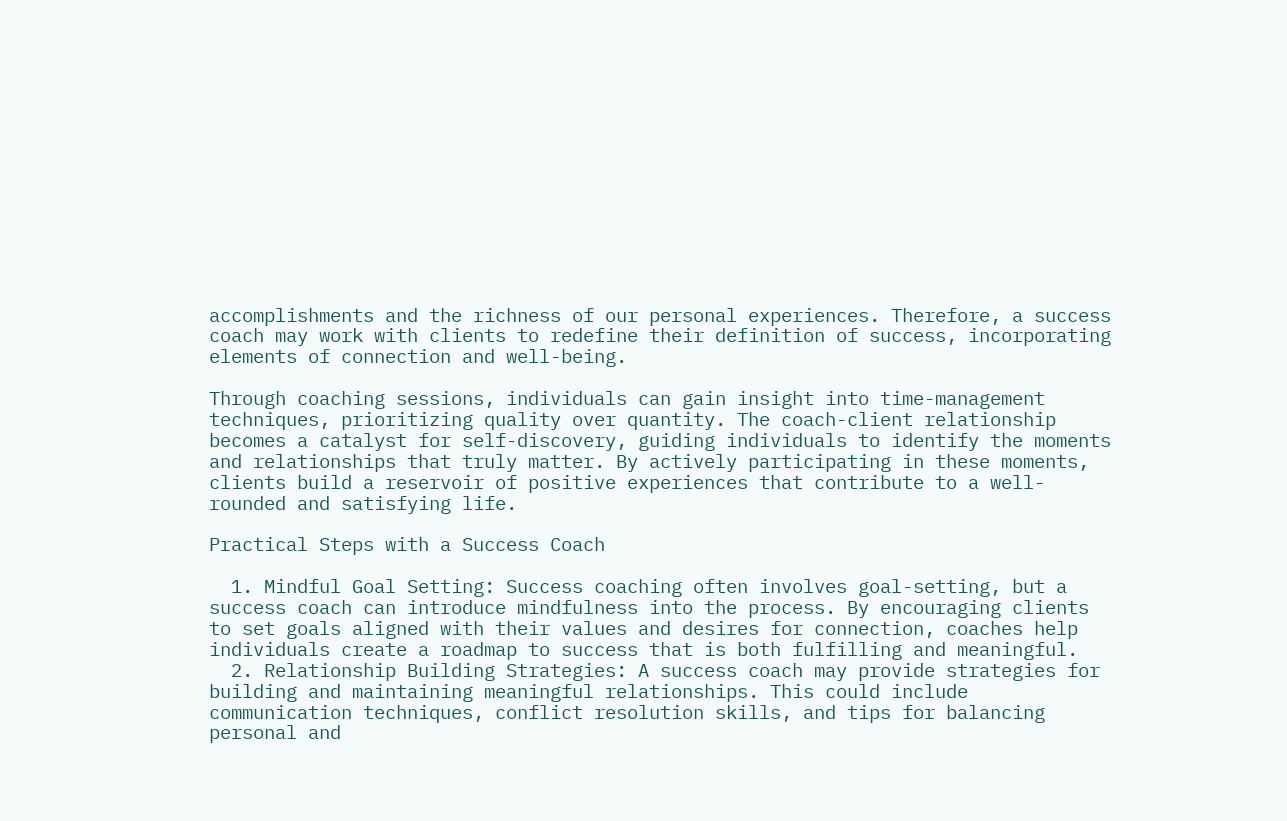accomplishments and the richness of our personal experiences. Therefore, a success coach may work with clients to redefine their definition of success, incorporating elements of connection and well-being.

Through coaching sessions, individuals can gain insight into time-management techniques, prioritizing quality over quantity. The coach-client relationship becomes a catalyst for self-discovery, guiding individuals to identify the moments and relationships that truly matter. By actively participating in these moments, clients build a reservoir of positive experiences that contribute to a well-rounded and satisfying life.

Practical Steps with a Success Coach

  1. Mindful Goal Setting: Success coaching often involves goal-setting, but a success coach can introduce mindfulness into the process. By encouraging clients to set goals aligned with their values and desires for connection, coaches help individuals create a roadmap to success that is both fulfilling and meaningful.
  2. Relationship Building Strategies: A success coach may provide strategies for building and maintaining meaningful relationships. This could include communication techniques, conflict resolution skills, and tips for balancing personal and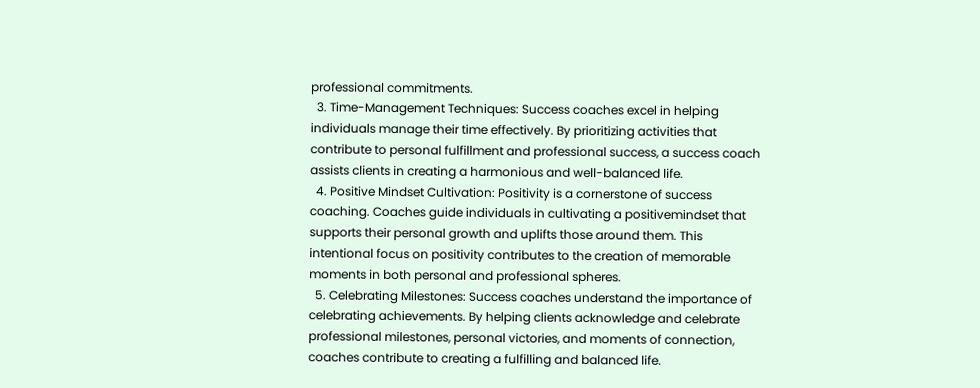professional commitments.
  3. Time-Management Techniques: Success coaches excel in helping individuals manage their time effectively. By prioritizing activities that contribute to personal fulfillment and professional success, a success coach assists clients in creating a harmonious and well-balanced life.
  4. Positive Mindset Cultivation: Positivity is a cornerstone of success coaching. Coaches guide individuals in cultivating a positivemindset that supports their personal growth and uplifts those around them. This intentional focus on positivity contributes to the creation of memorable moments in both personal and professional spheres.
  5. Celebrating Milestones: Success coaches understand the importance of celebrating achievements. By helping clients acknowledge and celebrate professional milestones, personal victories, and moments of connection, coaches contribute to creating a fulfilling and balanced life.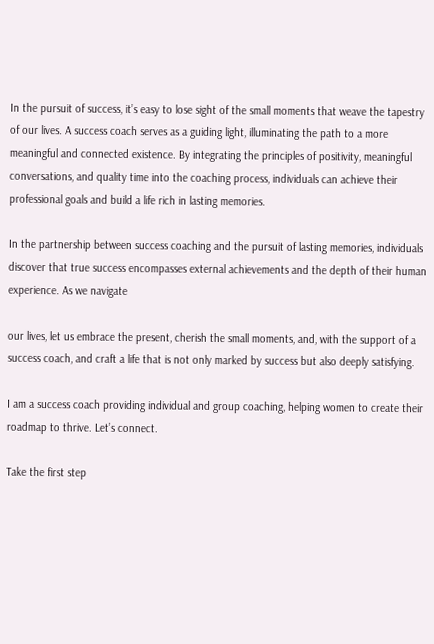In the pursuit of success, it’s easy to lose sight of the small moments that weave the tapestry of our lives. A success coach serves as a guiding light, illuminating the path to a more meaningful and connected existence. By integrating the principles of positivity, meaningful conversations, and quality time into the coaching process, individuals can achieve their professional goals and build a life rich in lasting memories.

In the partnership between success coaching and the pursuit of lasting memories, individuals discover that true success encompasses external achievements and the depth of their human experience. As we navigate

our lives, let us embrace the present, cherish the small moments, and, with the support of a success coach, and craft a life that is not only marked by success but also deeply satisfying.

I am a success coach providing individual and group coaching, helping women to create their roadmap to thrive. Let’s connect.

Take the first step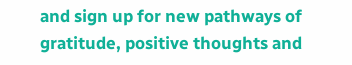and sign up for new pathways of gratitude, positive thoughts and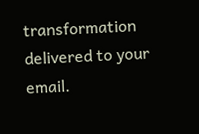transformation delivered to your email.